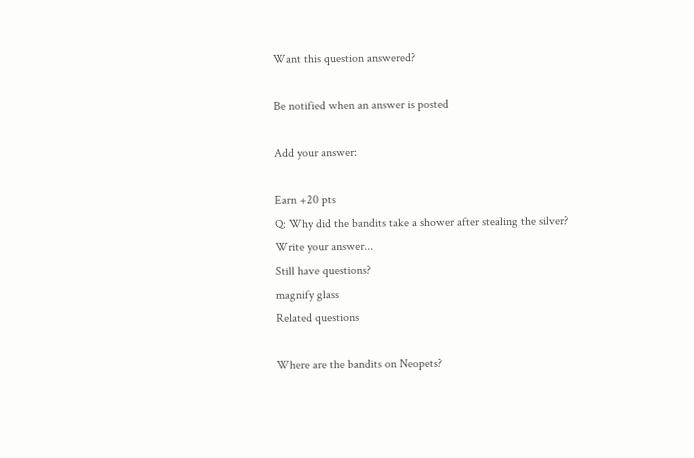Want this question answered?

Be notified when an answer is posted

Add your answer:

Earn +20 pts
Q: Why did the bandits take a shower after stealing the silver?
Write your answer...
Still have questions?
magnify glass
Related questions

Where are the bandits on Neopets?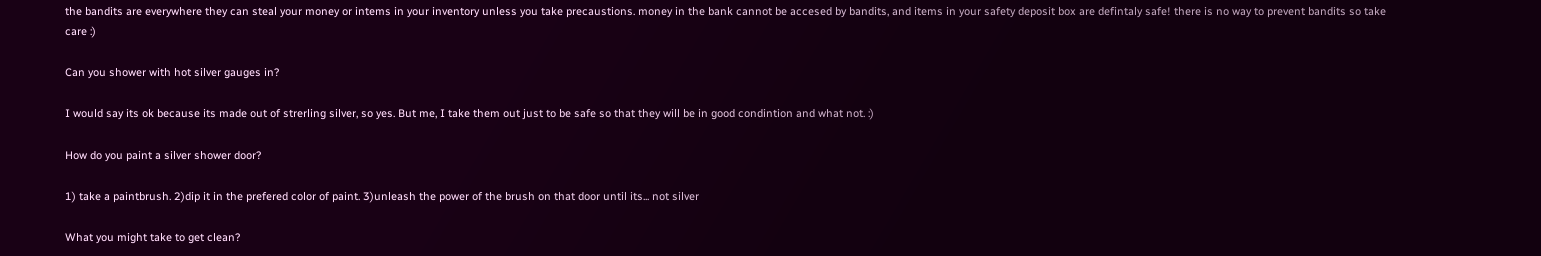the bandits are everywhere they can steal your money or intems in your inventory unless you take precaustions. money in the bank cannot be accesed by bandits, and items in your safety deposit box are defintaly safe! there is no way to prevent bandits so take care :)

Can you shower with hot silver gauges in?

I would say its ok because its made out of strerling silver, so yes. But me, I take them out just to be safe so that they will be in good condintion and what not. :)

How do you paint a silver shower door?

1) take a paintbrush. 2)dip it in the prefered color of paint. 3)unleash the power of the brush on that door until its... not silver

What you might take to get clean?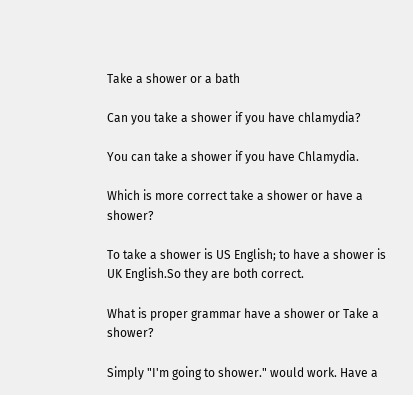Take a shower or a bath

Can you take a shower if you have chlamydia?

You can take a shower if you have Chlamydia.

Which is more correct take a shower or have a shower?

To take a shower is US English; to have a shower is UK English.So they are both correct.

What is proper grammar have a shower or Take a shower?

Simply "I'm going to shower." would work. Have a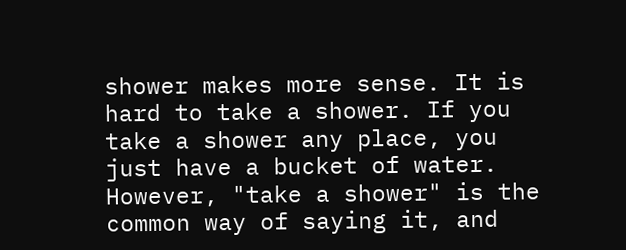shower makes more sense. It is hard to take a shower. If you take a shower any place, you just have a bucket of water. However, "take a shower" is the common way of saying it, and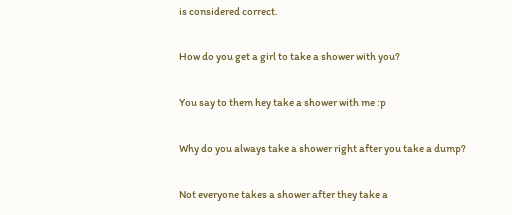is considered correct.

How do you get a girl to take a shower with you?

You say to them hey take a shower with me :p

Why do you always take a shower right after you take a dump?

Not everyone takes a shower after they take a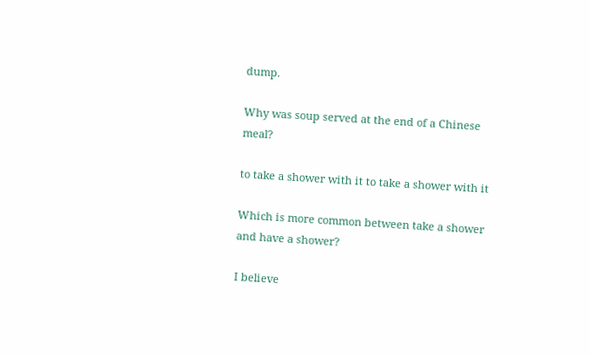dump.

Why was soup served at the end of a Chinese meal?

to take a shower with it to take a shower with it

Which is more common between take a shower and have a shower?

I believe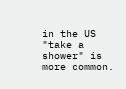in the US "take a shower" is more common.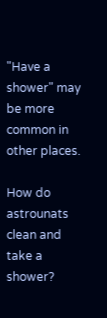"Have a shower" may be more common in other places.

How do astrounats clean and take a shower?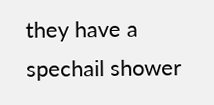they have a spechail shower